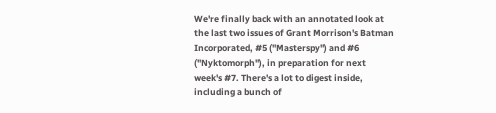We're finally back with an annotated look at the last two issues of Grant Morrison's Batman Incorporated, #5 ("Masterspy") and #6 ("Nyktomorph"), in preparation for next week's #7. There's a lot to digest inside, including a bunch of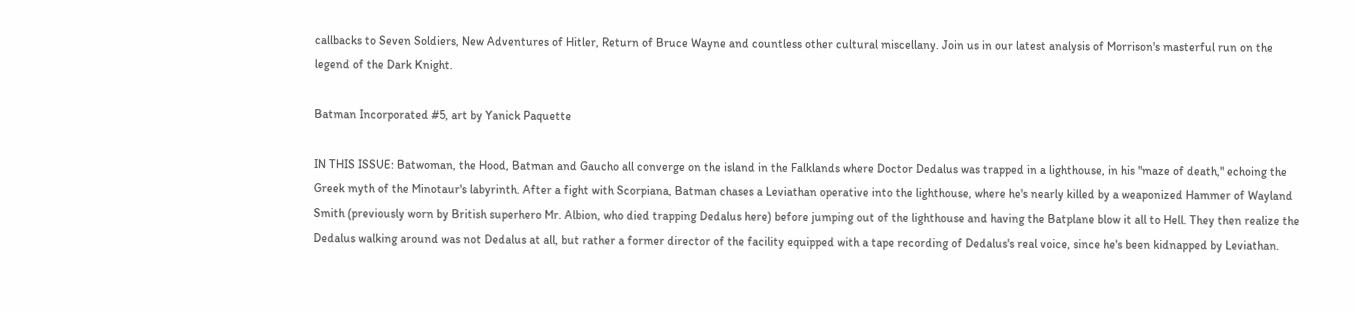callbacks to Seven Soldiers, New Adventures of Hitler, Return of Bruce Wayne and countless other cultural miscellany. Join us in our latest analysis of Morrison's masterful run on the legend of the Dark Knight.

Batman Incorporated #5, art by Yanick Paquette

IN THIS ISSUE: Batwoman, the Hood, Batman and Gaucho all converge on the island in the Falklands where Doctor Dedalus was trapped in a lighthouse, in his "maze of death," echoing the Greek myth of the Minotaur's labyrinth. After a fight with Scorpiana, Batman chases a Leviathan operative into the lighthouse, where he's nearly killed by a weaponized Hammer of Wayland Smith (previously worn by British superhero Mr. Albion, who died trapping Dedalus here) before jumping out of the lighthouse and having the Batplane blow it all to Hell. They then realize the Dedalus walking around was not Dedalus at all, but rather a former director of the facility equipped with a tape recording of Dedalus's real voice, since he's been kidnapped by Leviathan.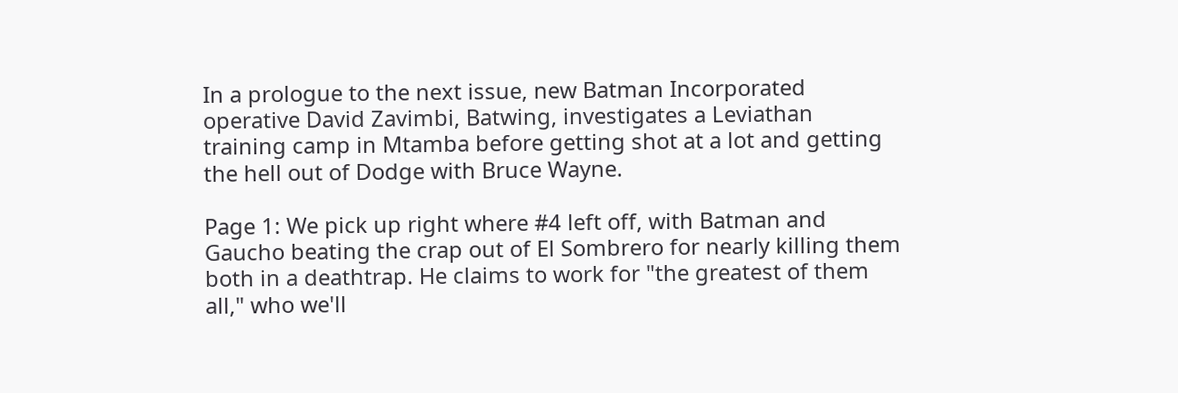In a prologue to the next issue, new Batman Incorporated operative David Zavimbi, Batwing, investigates a Leviathan training camp in Mtamba before getting shot at a lot and getting the hell out of Dodge with Bruce Wayne.

Page 1: We pick up right where #4 left off, with Batman and Gaucho beating the crap out of El Sombrero for nearly killing them both in a deathtrap. He claims to work for "the greatest of them all," who we'll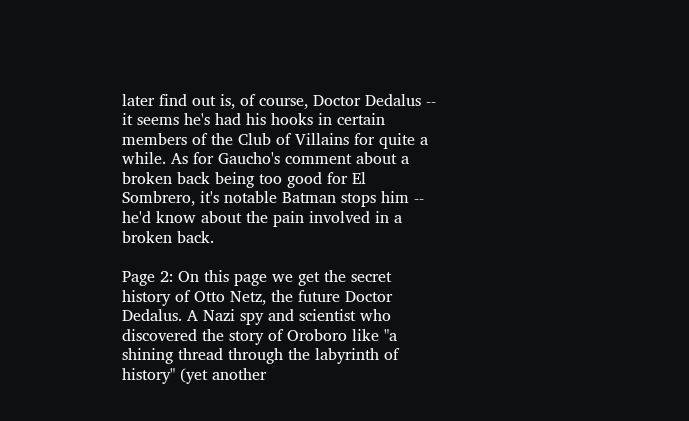later find out is, of course, Doctor Dedalus -- it seems he's had his hooks in certain members of the Club of Villains for quite a while. As for Gaucho's comment about a broken back being too good for El Sombrero, it's notable Batman stops him -- he'd know about the pain involved in a broken back.

Page 2: On this page we get the secret history of Otto Netz, the future Doctor Dedalus. A Nazi spy and scientist who discovered the story of Oroboro like "a shining thread through the labyrinth of history" (yet another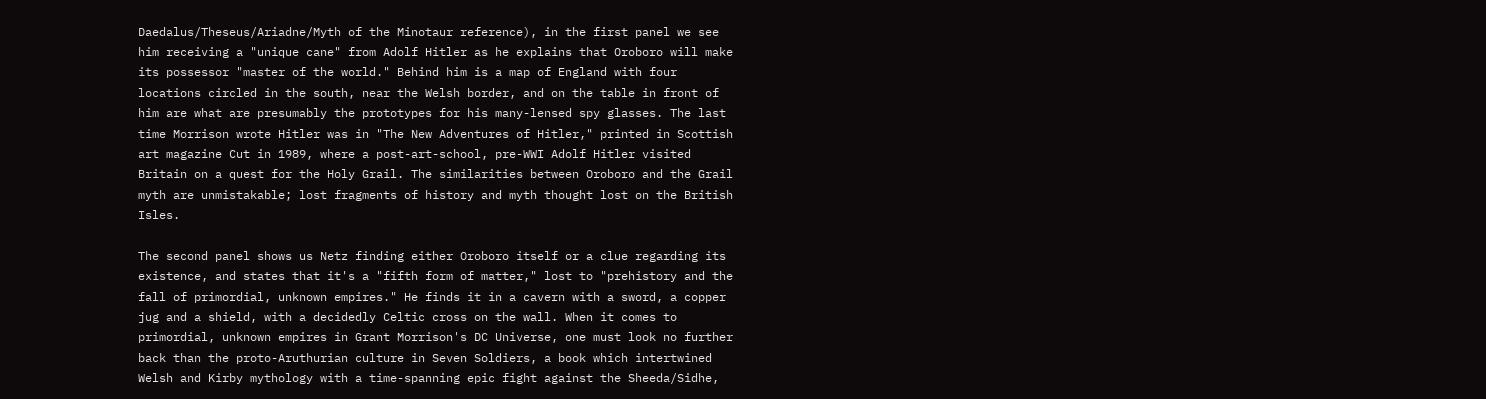Daedalus/Theseus/Ariadne/Myth of the Minotaur reference), in the first panel we see him receiving a "unique cane" from Adolf Hitler as he explains that Oroboro will make its possessor "master of the world." Behind him is a map of England with four locations circled in the south, near the Welsh border, and on the table in front of him are what are presumably the prototypes for his many-lensed spy glasses. The last time Morrison wrote Hitler was in "The New Adventures of Hitler," printed in Scottish art magazine Cut in 1989, where a post-art-school, pre-WWI Adolf Hitler visited Britain on a quest for the Holy Grail. The similarities between Oroboro and the Grail myth are unmistakable; lost fragments of history and myth thought lost on the British Isles.

The second panel shows us Netz finding either Oroboro itself or a clue regarding its existence, and states that it's a "fifth form of matter," lost to "prehistory and the fall of primordial, unknown empires." He finds it in a cavern with a sword, a copper jug and a shield, with a decidedly Celtic cross on the wall. When it comes to primordial, unknown empires in Grant Morrison's DC Universe, one must look no further back than the proto-Aruthurian culture in Seven Soldiers, a book which intertwined Welsh and Kirby mythology with a time-spanning epic fight against the Sheeda/Sidhe,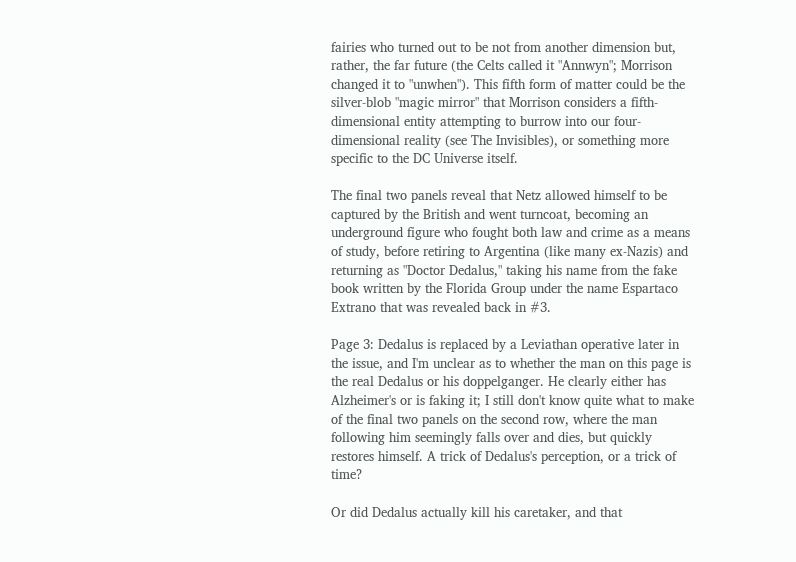fairies who turned out to be not from another dimension but, rather, the far future (the Celts called it "Annwyn"; Morrison changed it to "unwhen"). This fifth form of matter could be the silver-blob "magic mirror" that Morrison considers a fifth-dimensional entity attempting to burrow into our four-dimensional reality (see The Invisibles), or something more specific to the DC Universe itself.

The final two panels reveal that Netz allowed himself to be captured by the British and went turncoat, becoming an underground figure who fought both law and crime as a means of study, before retiring to Argentina (like many ex-Nazis) and returning as "Doctor Dedalus," taking his name from the fake book written by the Florida Group under the name Espartaco Extrano that was revealed back in #3.

Page 3: Dedalus is replaced by a Leviathan operative later in the issue, and I'm unclear as to whether the man on this page is the real Dedalus or his doppelganger. He clearly either has Alzheimer's or is faking it; I still don't know quite what to make of the final two panels on the second row, where the man following him seemingly falls over and dies, but quickly restores himself. A trick of Dedalus's perception, or a trick of time?

Or did Dedalus actually kill his caretaker, and that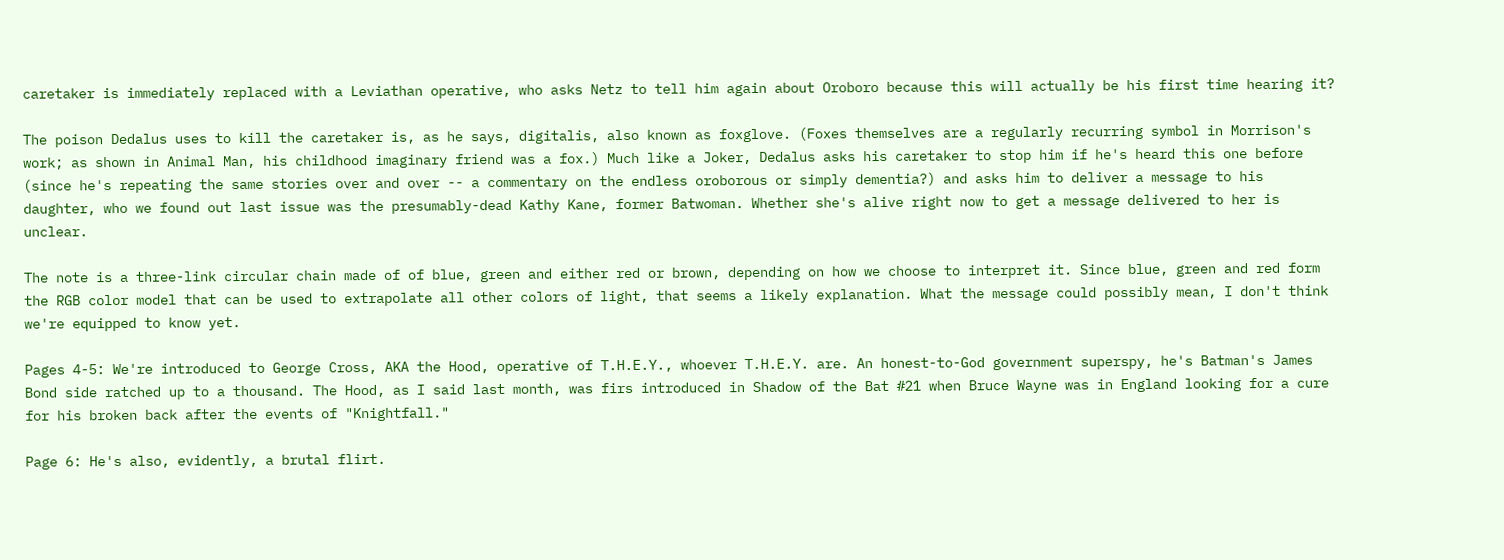caretaker is immediately replaced with a Leviathan operative, who asks Netz to tell him again about Oroboro because this will actually be his first time hearing it?

The poison Dedalus uses to kill the caretaker is, as he says, digitalis, also known as foxglove. (Foxes themselves are a regularly recurring symbol in Morrison's work; as shown in Animal Man, his childhood imaginary friend was a fox.) Much like a Joker, Dedalus asks his caretaker to stop him if he's heard this one before (since he's repeating the same stories over and over -- a commentary on the endless oroborous or simply dementia?) and asks him to deliver a message to his daughter, who we found out last issue was the presumably-dead Kathy Kane, former Batwoman. Whether she's alive right now to get a message delivered to her is unclear.

The note is a three-link circular chain made of of blue, green and either red or brown, depending on how we choose to interpret it. Since blue, green and red form the RGB color model that can be used to extrapolate all other colors of light, that seems a likely explanation. What the message could possibly mean, I don't think we're equipped to know yet.

Pages 4-5: We're introduced to George Cross, AKA the Hood, operative of T.H.E.Y., whoever T.H.E.Y. are. An honest-to-God government superspy, he's Batman's James Bond side ratched up to a thousand. The Hood, as I said last month, was firs introduced in Shadow of the Bat #21 when Bruce Wayne was in England looking for a cure for his broken back after the events of "Knightfall."

Page 6: He's also, evidently, a brutal flirt.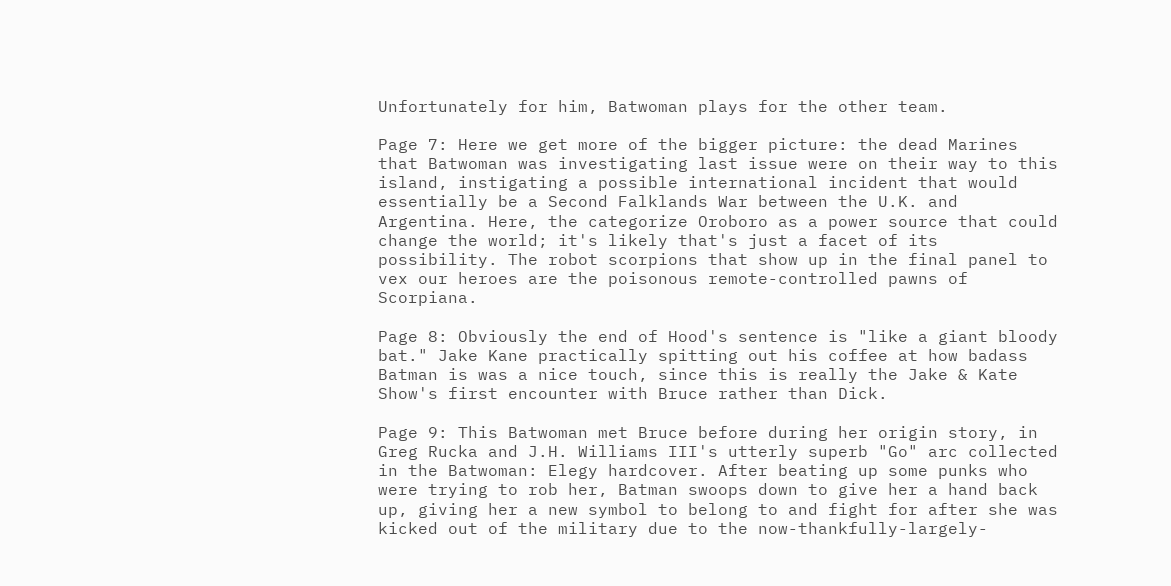Unfortunately for him, Batwoman plays for the other team.

Page 7: Here we get more of the bigger picture: the dead Marines that Batwoman was investigating last issue were on their way to this island, instigating a possible international incident that would essentially be a Second Falklands War between the U.K. and Argentina. Here, the categorize Oroboro as a power source that could change the world; it's likely that's just a facet of its possibility. The robot scorpions that show up in the final panel to vex our heroes are the poisonous remote-controlled pawns of Scorpiana.

Page 8: Obviously the end of Hood's sentence is "like a giant bloody bat." Jake Kane practically spitting out his coffee at how badass Batman is was a nice touch, since this is really the Jake & Kate Show's first encounter with Bruce rather than Dick.

Page 9: This Batwoman met Bruce before during her origin story, in Greg Rucka and J.H. Williams III's utterly superb "Go" arc collected in the Batwoman: Elegy hardcover. After beating up some punks who were trying to rob her, Batman swoops down to give her a hand back up, giving her a new symbol to belong to and fight for after she was kicked out of the military due to the now-thankfully-largely-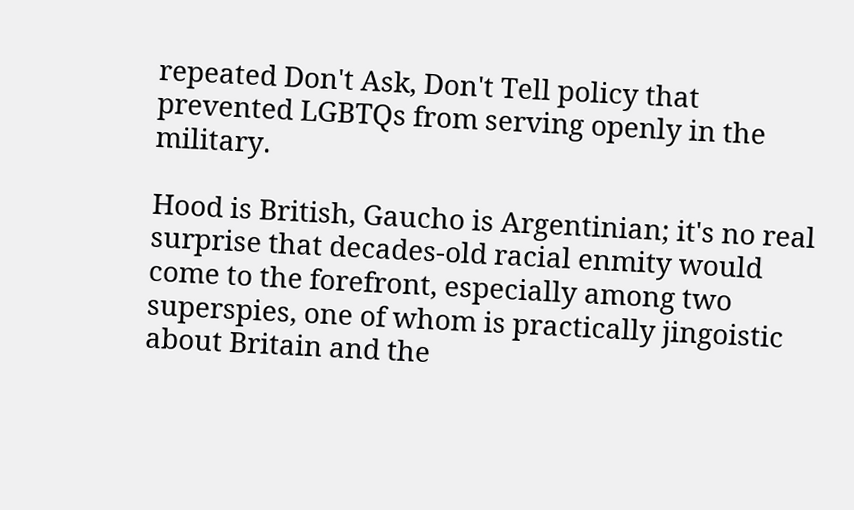repeated Don't Ask, Don't Tell policy that prevented LGBTQs from serving openly in the military.

Hood is British, Gaucho is Argentinian; it's no real surprise that decades-old racial enmity would come to the forefront, especially among two superspies, one of whom is practically jingoistic about Britain and the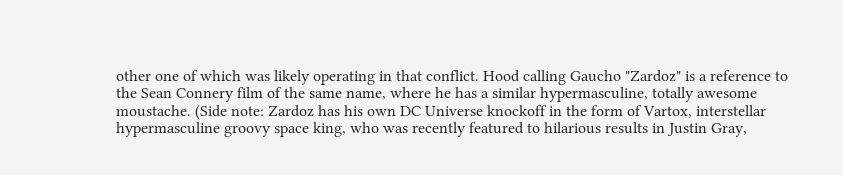other one of which was likely operating in that conflict. Hood calling Gaucho "Zardoz" is a reference to the Sean Connery film of the same name, where he has a similar hypermasculine, totally awesome moustache. (Side note: Zardoz has his own DC Universe knockoff in the form of Vartox, interstellar hypermasculine groovy space king, who was recently featured to hilarious results in Justin Gray,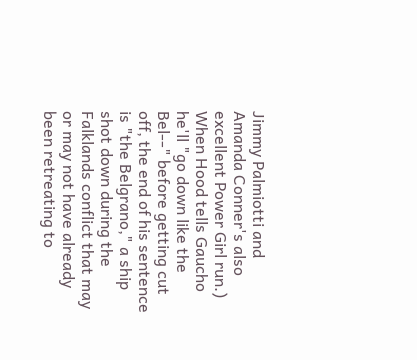Jimmy Palmiotti and Amanda Conner's also excellent Power Girl run.) When Hood tells Gaucho he'll "go down like the Bel--" before getting cut off, the end of his sentence is "the Belgrano," a ship shot down during the Falklands conflict that may or may not have already been retreating to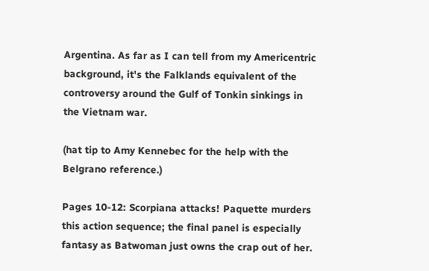Argentina. As far as I can tell from my Americentric background, it's the Falklands equivalent of the controversy around the Gulf of Tonkin sinkings in the Vietnam war.

(hat tip to Amy Kennebec for the help with the Belgrano reference.)

Pages 10-12: Scorpiana attacks! Paquette murders this action sequence; the final panel is especially fantasy as Batwoman just owns the crap out of her.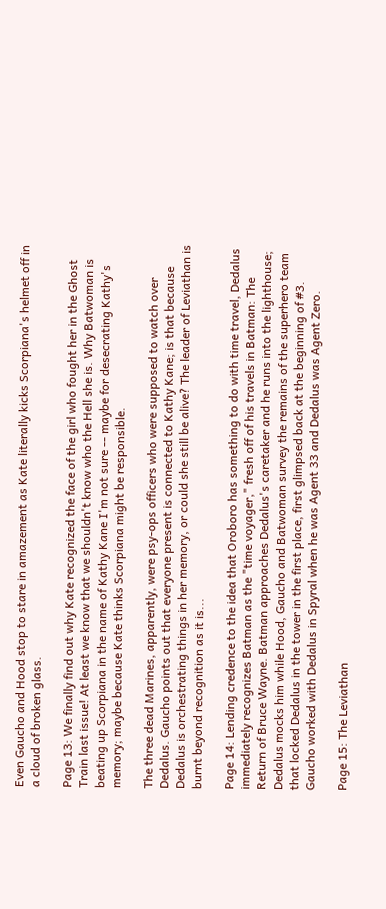Even Gaucho and Hood stop to stare in amazement as Kate literally kicks Scorpiana's helmet off in a cloud of broken glass.

Page 13: We finally find out why Kate recognized the face of the girl who fought her in the Ghost Train last issue! At least we know that we shouldn't know who the Hell she is. Why Batwoman is beating up Scorpiana in the name of Kathy Kane I'm not sure -- maybe for desecrating Kathy's memory; maybe because Kate thinks Scorpiana might be responsible.

The three dead Marines, apparently, were psy-ops officers who were supposed to watch over Dedalus. Gaucho points out that everyone present is connected to Kathy Kane; is that because Dedalus is orchestrating things in her memory, or could she still be alive? The leader of Leviathan is burnt beyond recognition as it is...

Page 14: Lending credence to the idea that Oroboro has something to do with time travel, Dedalus immediately recognizes Batman as the "time voyager," fresh off of his travels in Batman: The Return of Bruce Wayne. Batman approaches Dedalus's caretaker and he runs into the lighthouse; Dedalus mocks him while Hood, Gaucho and Batwoman survey the remains of the superhero team that locked Dedalus in the tower in the first place, first glimpsed back at the beginning of #3. Gaucho worked with Dedalus in Spyral when he was Agent 33 and Dedalus was Agent Zero.

Page 15: The Leviathan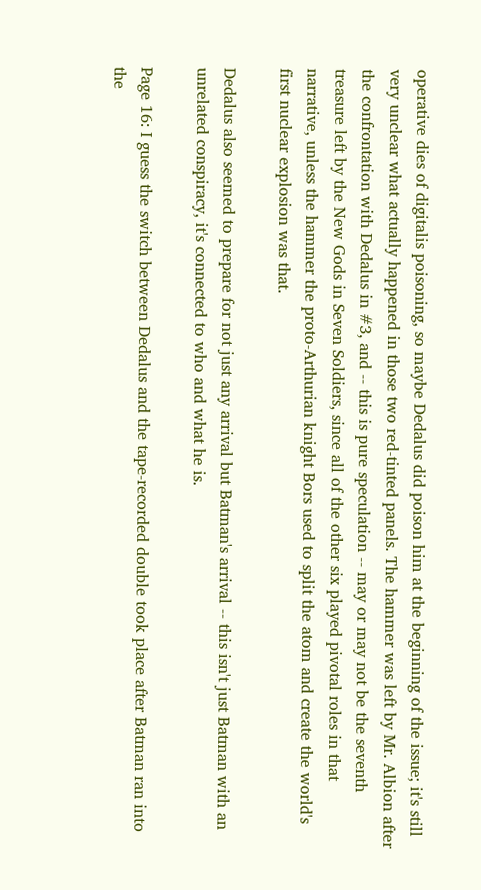operative dies of digitalis poisoning, so maybe Dedalus did poison him at the beginning of the issue; it's still very unclear what actually happened in those two red-tinted panels. The hammer was left by Mr. Albion after the confrontation with Dedalus in #3, and -- this is pure speculation -- may or may not be the seventh treasure left by the New Gods in Seven Soldiers, since all of the other six played pivotal roles in that narrative, unless the hammer the proto-Arthurian knight Bors used to split the atom and create the world's first nuclear explosion was that.

Dedalus also seemed to prepare for not just any arrival but Batman's arrival -- this isn't just Batman with an unrelated conspiracy, it's connected to who and what he is.

Page 16: I guess the switch between Dedalus and the tape-recorded double took place after Batman ran into the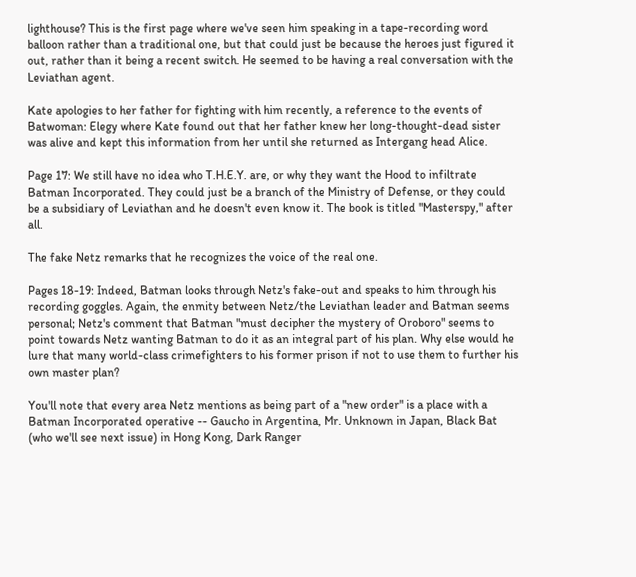lighthouse? This is the first page where we've seen him speaking in a tape-recording word balloon rather than a traditional one, but that could just be because the heroes just figured it out, rather than it being a recent switch. He seemed to be having a real conversation with the Leviathan agent.

Kate apologies to her father for fighting with him recently, a reference to the events of Batwoman: Elegy where Kate found out that her father knew her long-thought-dead sister was alive and kept this information from her until she returned as Intergang head Alice.

Page 17: We still have no idea who T.H.E.Y. are, or why they want the Hood to infiltrate Batman Incorporated. They could just be a branch of the Ministry of Defense, or they could be a subsidiary of Leviathan and he doesn't even know it. The book is titled "Masterspy," after all.

The fake Netz remarks that he recognizes the voice of the real one.

Pages 18-19: Indeed, Batman looks through Netz's fake-out and speaks to him through his recording goggles. Again, the enmity between Netz/the Leviathan leader and Batman seems personal; Netz's comment that Batman "must decipher the mystery of Oroboro" seems to point towards Netz wanting Batman to do it as an integral part of his plan. Why else would he lure that many world-class crimefighters to his former prison if not to use them to further his own master plan?

You'll note that every area Netz mentions as being part of a "new order" is a place with a Batman Incorporated operative -- Gaucho in Argentina, Mr. Unknown in Japan, Black Bat (who we'll see next issue) in Hong Kong, Dark Ranger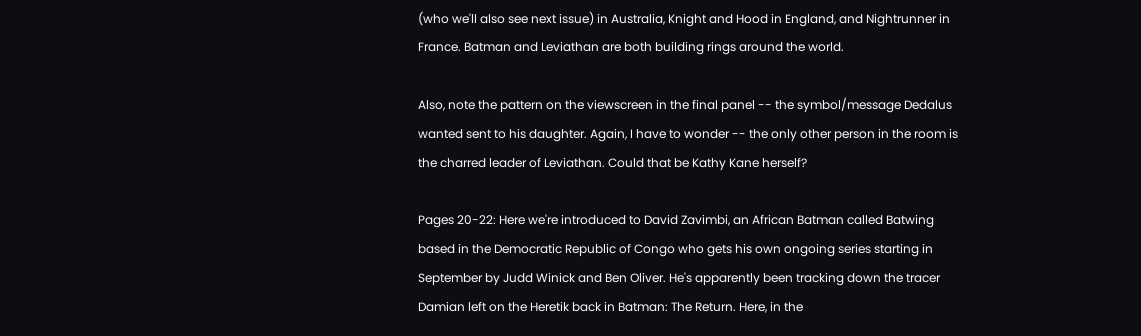(who we'll also see next issue) in Australia, Knight and Hood in England, and Nightrunner in France. Batman and Leviathan are both building rings around the world.

Also, note the pattern on the viewscreen in the final panel -- the symbol/message Dedalus wanted sent to his daughter. Again, I have to wonder -- the only other person in the room is the charred leader of Leviathan. Could that be Kathy Kane herself?

Pages 20-22: Here we're introduced to David Zavimbi, an African Batman called Batwing based in the Democratic Republic of Congo who gets his own ongoing series starting in September by Judd Winick and Ben Oliver. He's apparently been tracking down the tracer Damian left on the Heretik back in Batman: The Return. Here, in the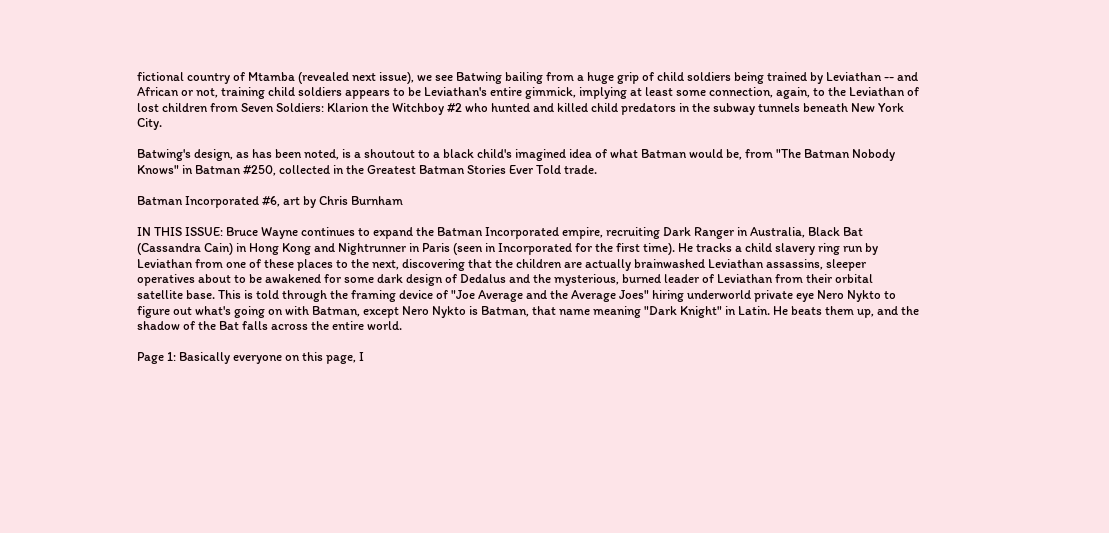fictional country of Mtamba (revealed next issue), we see Batwing bailing from a huge grip of child soldiers being trained by Leviathan -- and African or not, training child soldiers appears to be Leviathan's entire gimmick, implying at least some connection, again, to the Leviathan of lost children from Seven Soldiers: Klarion the Witchboy #2 who hunted and killed child predators in the subway tunnels beneath New York City.

Batwing's design, as has been noted, is a shoutout to a black child's imagined idea of what Batman would be, from "The Batman Nobody Knows" in Batman #250, collected in the Greatest Batman Stories Ever Told trade.

Batman Incorporated #6, art by Chris Burnham

IN THIS ISSUE: Bruce Wayne continues to expand the Batman Incorporated empire, recruiting Dark Ranger in Australia, Black Bat (Cassandra Cain) in Hong Kong and Nightrunner in Paris (seen in Incorporated for the first time). He tracks a child slavery ring run by Leviathan from one of these places to the next, discovering that the children are actually brainwashed Leviathan assassins, sleeper operatives about to be awakened for some dark design of Dedalus and the mysterious, burned leader of Leviathan from their orbital satellite base. This is told through the framing device of "Joe Average and the Average Joes" hiring underworld private eye Nero Nykto to figure out what's going on with Batman, except Nero Nykto is Batman, that name meaning "Dark Knight" in Latin. He beats them up, and the shadow of the Bat falls across the entire world.

Page 1: Basically everyone on this page, I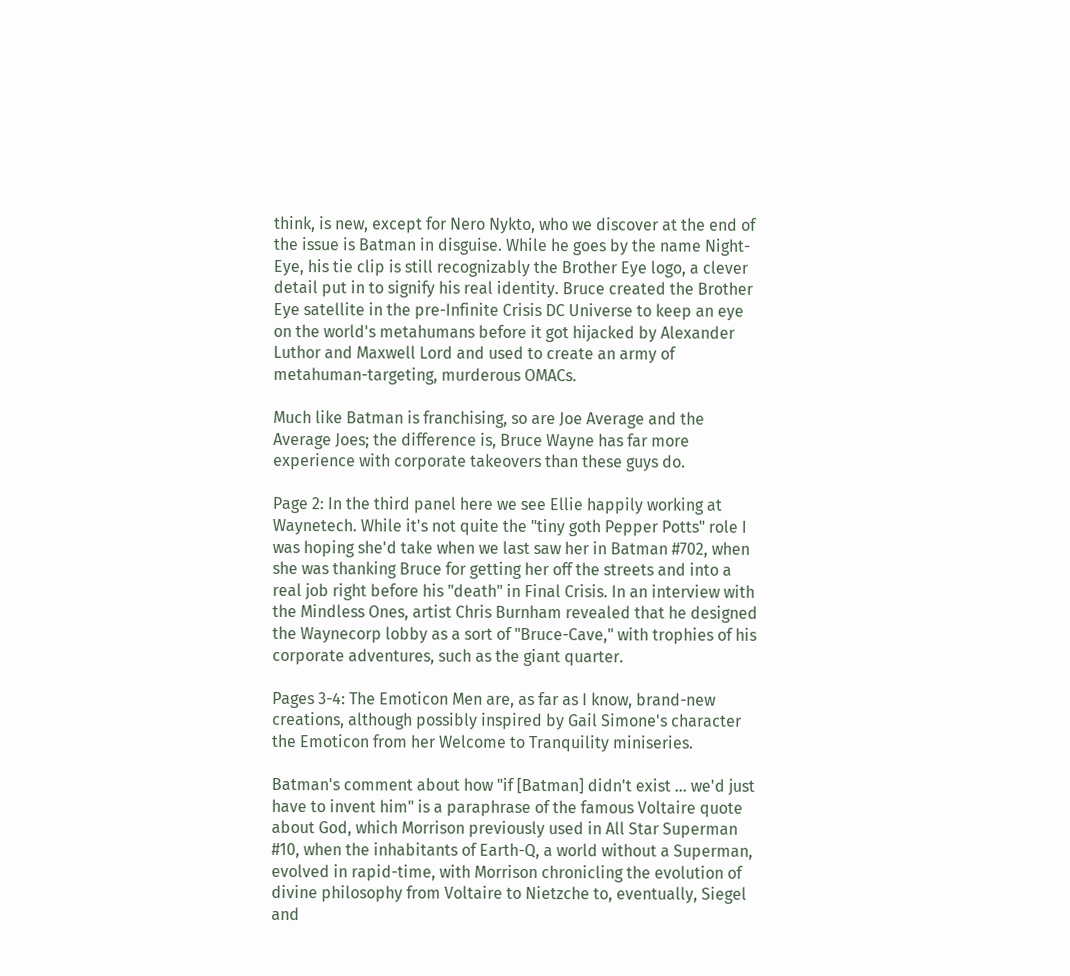think, is new, except for Nero Nykto, who we discover at the end of the issue is Batman in disguise. While he goes by the name Night-Eye, his tie clip is still recognizably the Brother Eye logo, a clever detail put in to signify his real identity. Bruce created the Brother Eye satellite in the pre-Infinite Crisis DC Universe to keep an eye on the world's metahumans before it got hijacked by Alexander Luthor and Maxwell Lord and used to create an army of metahuman-targeting, murderous OMACs.

Much like Batman is franchising, so are Joe Average and the Average Joes; the difference is, Bruce Wayne has far more experience with corporate takeovers than these guys do.

Page 2: In the third panel here we see Ellie happily working at Waynetech. While it's not quite the "tiny goth Pepper Potts" role I was hoping she'd take when we last saw her in Batman #702, when she was thanking Bruce for getting her off the streets and into a real job right before his "death" in Final Crisis. In an interview with the Mindless Ones, artist Chris Burnham revealed that he designed the Waynecorp lobby as a sort of "Bruce-Cave," with trophies of his corporate adventures, such as the giant quarter.

Pages 3-4: The Emoticon Men are, as far as I know, brand-new creations, although possibly inspired by Gail Simone's character the Emoticon from her Welcome to Tranquility miniseries.

Batman's comment about how "if [Batman] didn't exist ... we'd just have to invent him" is a paraphrase of the famous Voltaire quote about God, which Morrison previously used in All Star Superman #10, when the inhabitants of Earth-Q, a world without a Superman, evolved in rapid-time, with Morrison chronicling the evolution of divine philosophy from Voltaire to Nietzche to, eventually, Siegel and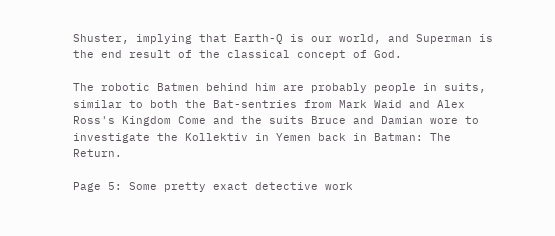Shuster, implying that Earth-Q is our world, and Superman is the end result of the classical concept of God.

The robotic Batmen behind him are probably people in suits, similar to both the Bat-sentries from Mark Waid and Alex Ross's Kingdom Come and the suits Bruce and Damian wore to investigate the Kollektiv in Yemen back in Batman: The Return.

Page 5: Some pretty exact detective work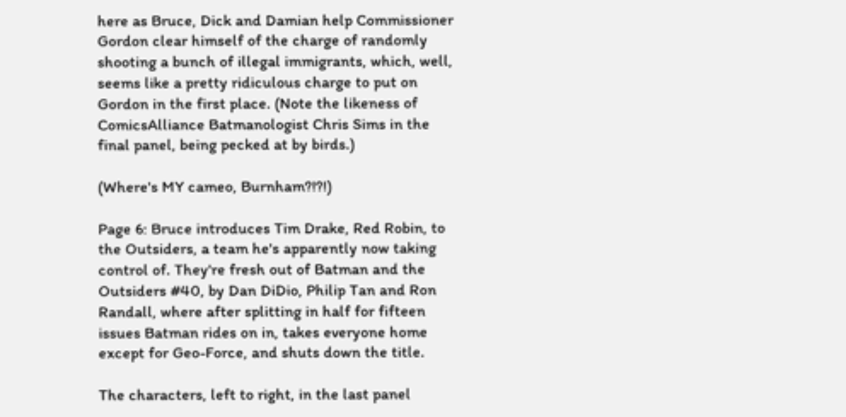here as Bruce, Dick and Damian help Commissioner Gordon clear himself of the charge of randomly shooting a bunch of illegal immigrants, which, well, seems like a pretty ridiculous charge to put on Gordon in the first place. (Note the likeness of ComicsAlliance Batmanologist Chris Sims in the final panel, being pecked at by birds.)

(Where's MY cameo, Burnham?!?!)

Page 6: Bruce introduces Tim Drake, Red Robin, to the Outsiders, a team he's apparently now taking control of. They're fresh out of Batman and the Outsiders #40, by Dan DiDio, Philip Tan and Ron Randall, where after splitting in half for fifteen issues Batman rides on in, takes everyone home except for Geo-Force, and shuts down the title.

The characters, left to right, in the last panel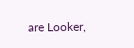are Looker,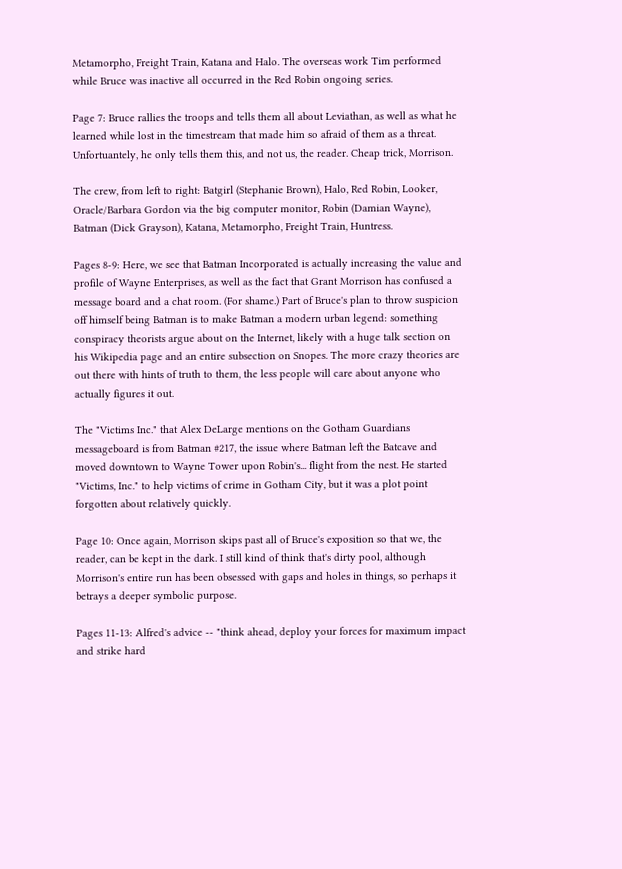Metamorpho, Freight Train, Katana and Halo. The overseas work Tim performed while Bruce was inactive all occurred in the Red Robin ongoing series.

Page 7: Bruce rallies the troops and tells them all about Leviathan, as well as what he learned while lost in the timestream that made him so afraid of them as a threat. Unfortuantely, he only tells them this, and not us, the reader. Cheap trick, Morrison.

The crew, from left to right: Batgirl (Stephanie Brown), Halo, Red Robin, Looker, Oracle/Barbara Gordon via the big computer monitor, Robin (Damian Wayne), Batman (Dick Grayson), Katana, Metamorpho, Freight Train, Huntress.

Pages 8-9: Here, we see that Batman Incorporated is actually increasing the value and profile of Wayne Enterprises, as well as the fact that Grant Morrison has confused a message board and a chat room. (For shame.) Part of Bruce's plan to throw suspicion off himself being Batman is to make Batman a modern urban legend: something conspiracy theorists argue about on the Internet, likely with a huge talk section on his Wikipedia page and an entire subsection on Snopes. The more crazy theories are out there with hints of truth to them, the less people will care about anyone who actually figures it out.

The "Victims Inc." that Alex DeLarge mentions on the Gotham Guardians messageboard is from Batman #217, the issue where Batman left the Batcave and moved downtown to Wayne Tower upon Robin's... flight from the nest. He started "Victims, Inc." to help victims of crime in Gotham City, but it was a plot point forgotten about relatively quickly.

Page 10: Once again, Morrison skips past all of Bruce's exposition so that we, the reader, can be kept in the dark. I still kind of think that's dirty pool, although Morrison's entire run has been obsessed with gaps and holes in things, so perhaps it betrays a deeper symbolic purpose.

Pages 11-13: Alfred's advice -- "think ahead, deploy your forces for maximum impact and strike hard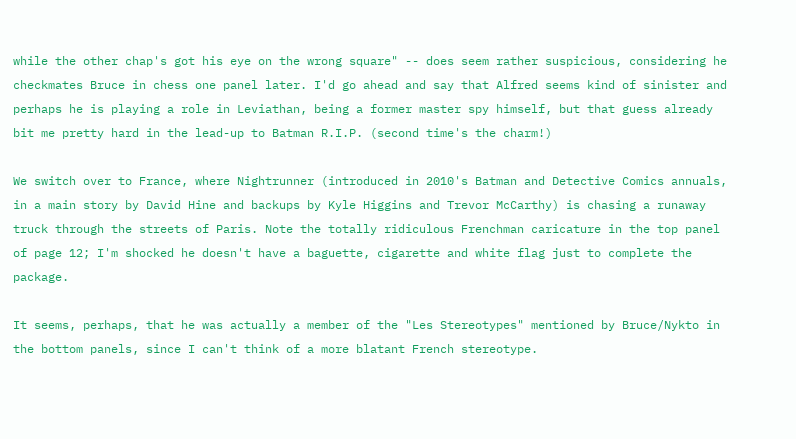while the other chap's got his eye on the wrong square" -- does seem rather suspicious, considering he checkmates Bruce in chess one panel later. I'd go ahead and say that Alfred seems kind of sinister and perhaps he is playing a role in Leviathan, being a former master spy himself, but that guess already bit me pretty hard in the lead-up to Batman R.I.P. (second time's the charm!)

We switch over to France, where Nightrunner (introduced in 2010's Batman and Detective Comics annuals, in a main story by David Hine and backups by Kyle Higgins and Trevor McCarthy) is chasing a runaway truck through the streets of Paris. Note the totally ridiculous Frenchman caricature in the top panel of page 12; I'm shocked he doesn't have a baguette, cigarette and white flag just to complete the package.

It seems, perhaps, that he was actually a member of the "Les Stereotypes" mentioned by Bruce/Nykto in the bottom panels, since I can't think of a more blatant French stereotype.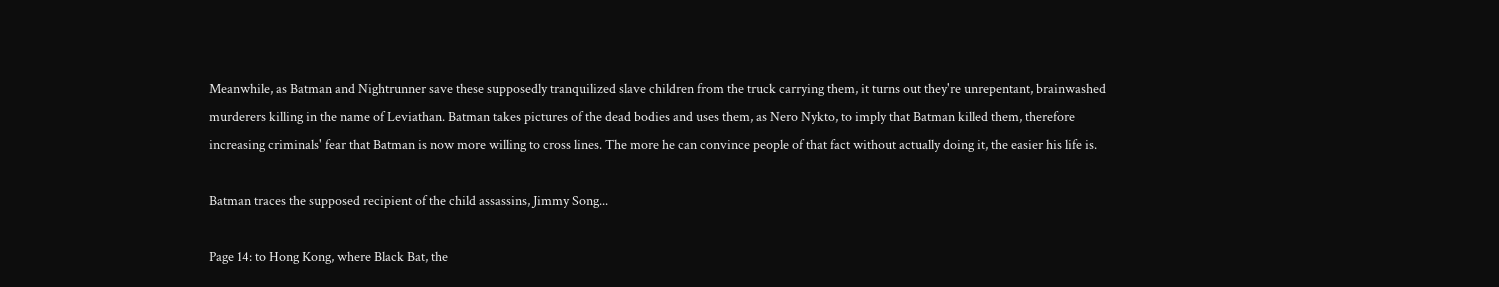Meanwhile, as Batman and Nightrunner save these supposedly tranquilized slave children from the truck carrying them, it turns out they're unrepentant, brainwashed murderers killing in the name of Leviathan. Batman takes pictures of the dead bodies and uses them, as Nero Nykto, to imply that Batman killed them, therefore increasing criminals' fear that Batman is now more willing to cross lines. The more he can convince people of that fact without actually doing it, the easier his life is.

Batman traces the supposed recipient of the child assassins, Jimmy Song...

Page 14: to Hong Kong, where Black Bat, the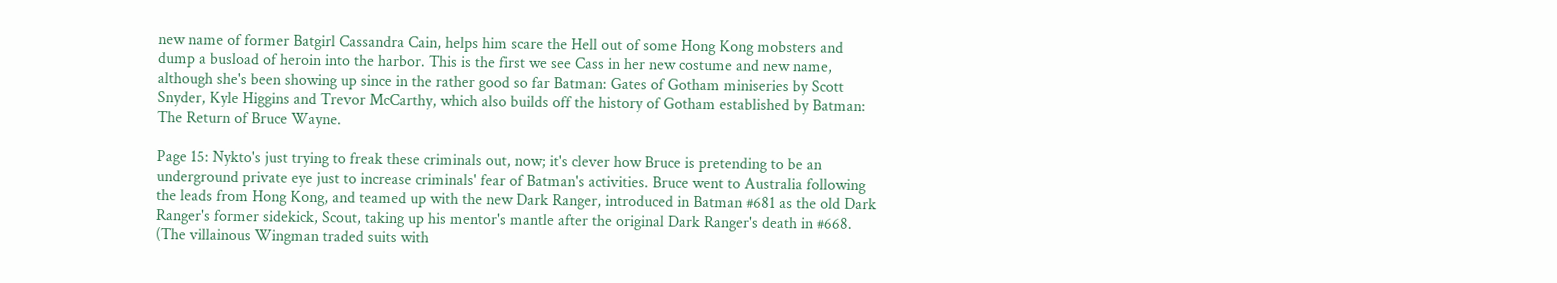new name of former Batgirl Cassandra Cain, helps him scare the Hell out of some Hong Kong mobsters and dump a busload of heroin into the harbor. This is the first we see Cass in her new costume and new name, although she's been showing up since in the rather good so far Batman: Gates of Gotham miniseries by Scott Snyder, Kyle Higgins and Trevor McCarthy, which also builds off the history of Gotham established by Batman: The Return of Bruce Wayne.

Page 15: Nykto's just trying to freak these criminals out, now; it's clever how Bruce is pretending to be an underground private eye just to increase criminals' fear of Batman's activities. Bruce went to Australia following the leads from Hong Kong, and teamed up with the new Dark Ranger, introduced in Batman #681 as the old Dark Ranger's former sidekick, Scout, taking up his mentor's mantle after the original Dark Ranger's death in #668. (The villainous Wingman traded suits with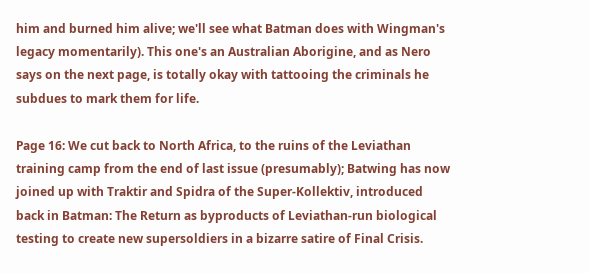him and burned him alive; we'll see what Batman does with Wingman's legacy momentarily). This one's an Australian Aborigine, and as Nero says on the next page, is totally okay with tattooing the criminals he subdues to mark them for life.

Page 16: We cut back to North Africa, to the ruins of the Leviathan training camp from the end of last issue (presumably); Batwing has now joined up with Traktir and Spidra of the Super-Kollektiv, introduced back in Batman: The Return as byproducts of Leviathan-run biological testing to create new supersoldiers in a bizarre satire of Final Crisis.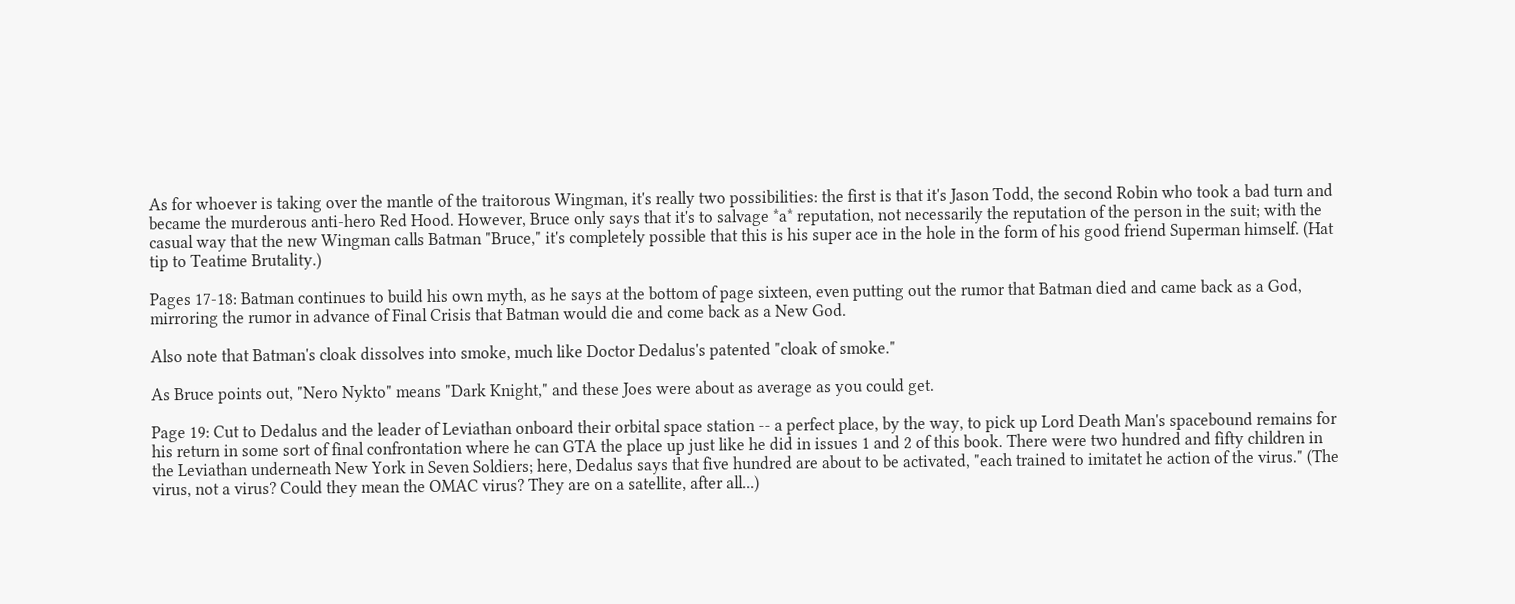As for whoever is taking over the mantle of the traitorous Wingman, it's really two possibilities: the first is that it's Jason Todd, the second Robin who took a bad turn and became the murderous anti-hero Red Hood. However, Bruce only says that it's to salvage *a* reputation, not necessarily the reputation of the person in the suit; with the casual way that the new Wingman calls Batman "Bruce," it's completely possible that this is his super ace in the hole in the form of his good friend Superman himself. (Hat tip to Teatime Brutality.)

Pages 17-18: Batman continues to build his own myth, as he says at the bottom of page sixteen, even putting out the rumor that Batman died and came back as a God, mirroring the rumor in advance of Final Crisis that Batman would die and come back as a New God.

Also note that Batman's cloak dissolves into smoke, much like Doctor Dedalus's patented "cloak of smoke."

As Bruce points out, "Nero Nykto" means "Dark Knight," and these Joes were about as average as you could get.

Page 19: Cut to Dedalus and the leader of Leviathan onboard their orbital space station -- a perfect place, by the way, to pick up Lord Death Man's spacebound remains for his return in some sort of final confrontation where he can GTA the place up just like he did in issues 1 and 2 of this book. There were two hundred and fifty children in the Leviathan underneath New York in Seven Soldiers; here, Dedalus says that five hundred are about to be activated, "each trained to imitatet he action of the virus." (The virus, not a virus? Could they mean the OMAC virus? They are on a satellite, after all...)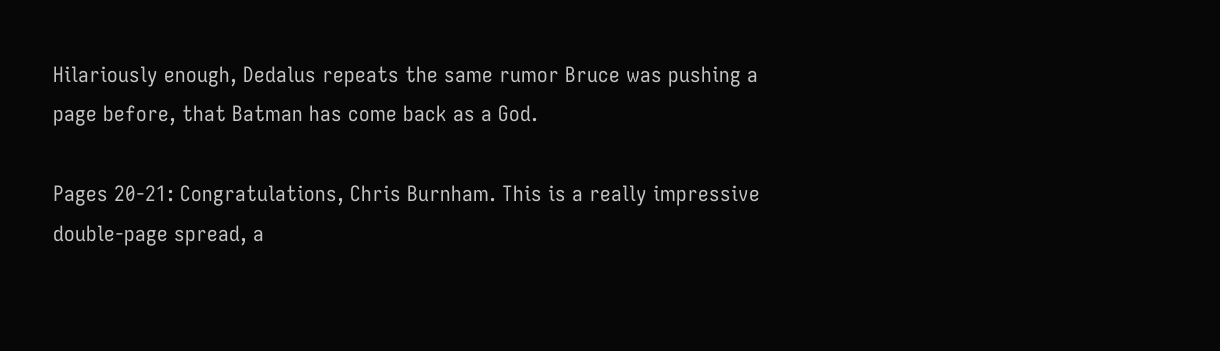Hilariously enough, Dedalus repeats the same rumor Bruce was pushing a page before, that Batman has come back as a God.

Pages 20-21: Congratulations, Chris Burnham. This is a really impressive double-page spread, a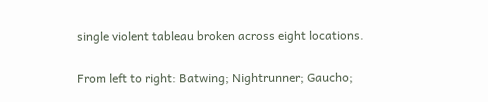single violent tableau broken across eight locations.

From left to right: Batwing; Nightrunner; Gaucho;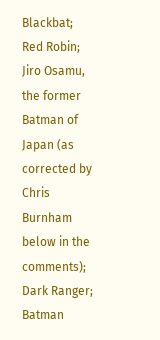Blackbat; Red Robin; Jiro Osamu, the former Batman of Japan (as corrected by Chris Burnham below in the comments); Dark Ranger; Batman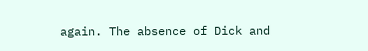again. The absence of Dick and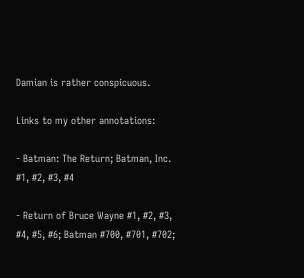Damian is rather conspicuous.

Links to my other annotations:

- Batman: The Return; Batman, Inc. #1, #2, #3, #4

- Return of Bruce Wayne #1, #2, #3, #4, #5, #6; Batman #700, #701, #702;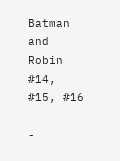Batman and Robin #14, #15, #16

-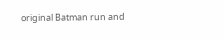original Batman run and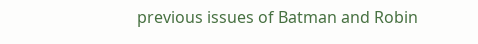previous issues of Batman and Robin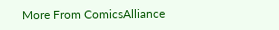More From ComicsAlliance